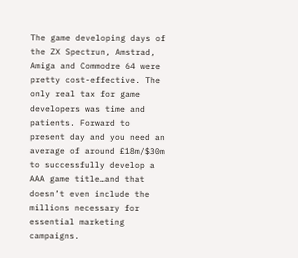The game developing days of the ZX Spectrun, Amstrad, Amiga and Commodre 64 were pretty cost-effective. The only real tax for game developers was time and patients. Forward to present day and you need an average of around £18m/$30m to successfully develop a AAA game title…and that doesn’t even include the millions necessary for essential marketing campaigns.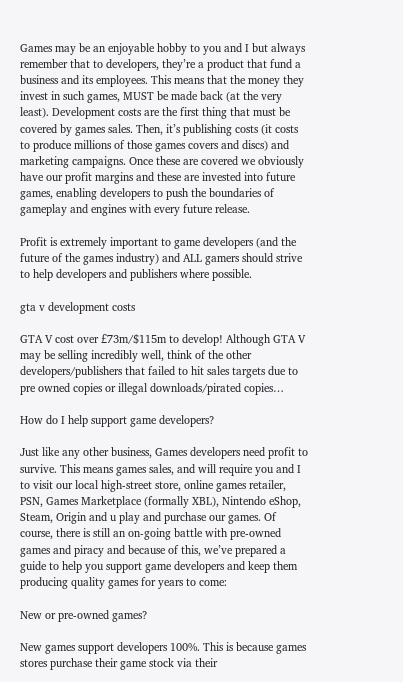Games may be an enjoyable hobby to you and I but always remember that to developers, they’re a product that fund a business and its employees. This means that the money they invest in such games, MUST be made back (at the very least). Development costs are the first thing that must be covered by games sales. Then, it’s publishing costs (it costs to produce millions of those games covers and discs) and marketing campaigns. Once these are covered we obviously have our profit margins and these are invested into future games, enabling developers to push the boundaries of gameplay and engines with every future release.

Profit is extremely important to game developers (and the future of the games industry) and ALL gamers should strive to help developers and publishers where possible.

gta v development costs

GTA V cost over £73m/$115m to develop! Although GTA V may be selling incredibly well, think of the other developers/publishers that failed to hit sales targets due to pre owned copies or illegal downloads/pirated copies…

How do I help support game developers?

Just like any other business, Games developers need profit to survive. This means games sales, and will require you and I to visit our local high-street store, online games retailer, PSN, Games Marketplace (formally XBL), Nintendo eShop, Steam, Origin and u play and purchase our games. Of course, there is still an on-going battle with pre-owned games and piracy and because of this, we’ve prepared a guide to help you support game developers and keep them producing quality games for years to come:

New or pre-owned games?

New games support developers 100%. This is because games stores purchase their game stock via their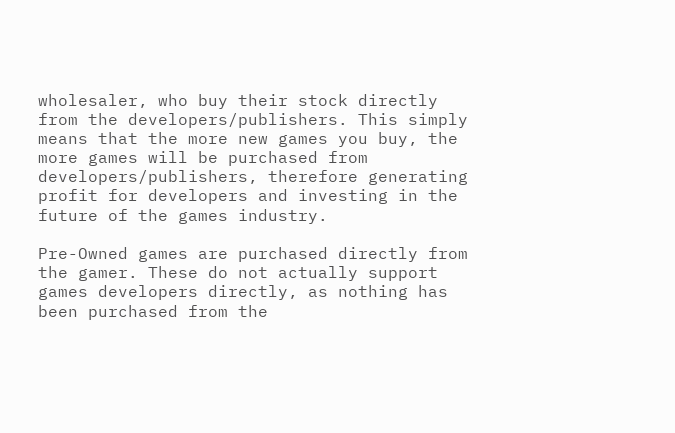wholesaler, who buy their stock directly from the developers/publishers. This simply means that the more new games you buy, the more games will be purchased from developers/publishers, therefore generating profit for developers and investing in the future of the games industry.

Pre-Owned games are purchased directly from the gamer. These do not actually support games developers directly, as nothing has been purchased from the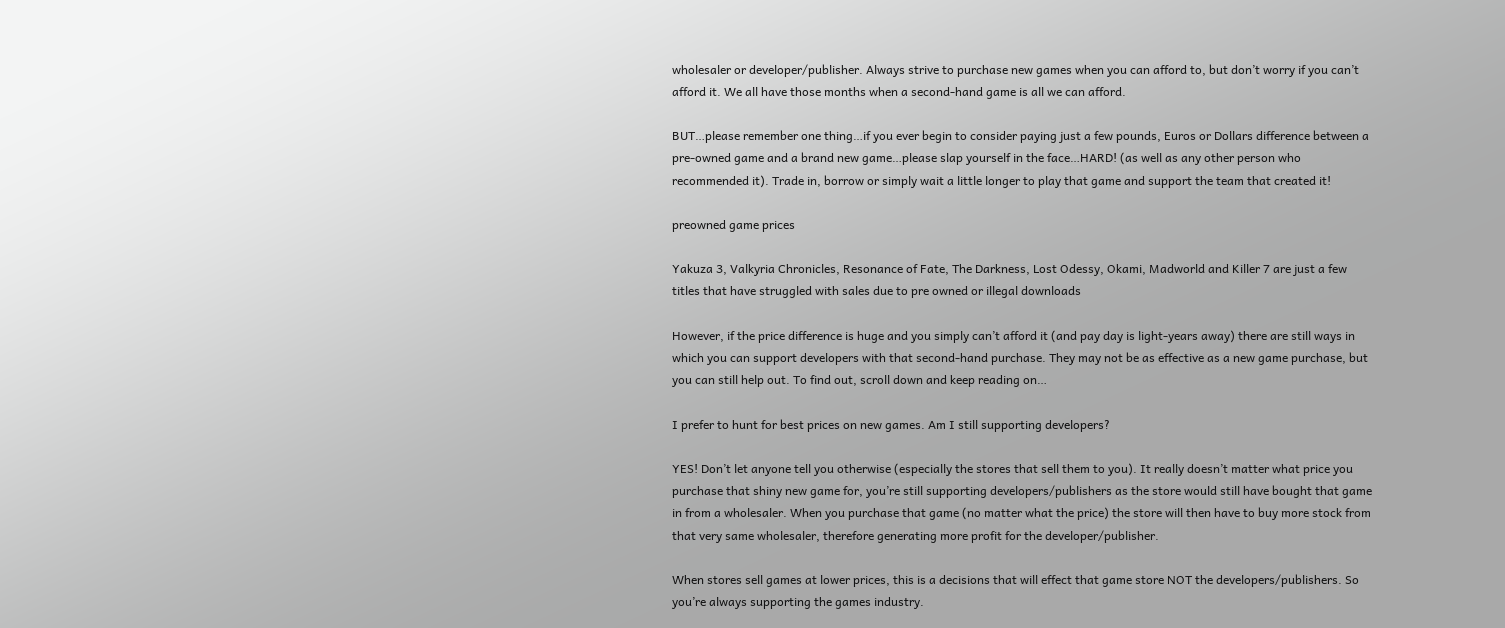wholesaler or developer/publisher. Always strive to purchase new games when you can afford to, but don’t worry if you can’t afford it. We all have those months when a second-hand game is all we can afford.

BUT…please remember one thing…if you ever begin to consider paying just a few pounds, Euros or Dollars difference between a pre-owned game and a brand new game…please slap yourself in the face…HARD! (as well as any other person who recommended it). Trade in, borrow or simply wait a little longer to play that game and support the team that created it!

preowned game prices

Yakuza 3, Valkyria Chronicles, Resonance of Fate, The Darkness, Lost Odessy, Okami, Madworld and Killer 7 are just a few titles that have struggled with sales due to pre owned or illegal downloads

However, if the price difference is huge and you simply can’t afford it (and pay day is light-years away) there are still ways in which you can support developers with that second-hand purchase. They may not be as effective as a new game purchase, but you can still help out. To find out, scroll down and keep reading on…

I prefer to hunt for best prices on new games. Am I still supporting developers?

YES! Don’t let anyone tell you otherwise (especially the stores that sell them to you). It really doesn’t matter what price you purchase that shiny new game for, you’re still supporting developers/publishers as the store would still have bought that game in from a wholesaler. When you purchase that game (no matter what the price) the store will then have to buy more stock from that very same wholesaler, therefore generating more profit for the developer/publisher.

When stores sell games at lower prices, this is a decisions that will effect that game store NOT the developers/publishers. So you’re always supporting the games industry.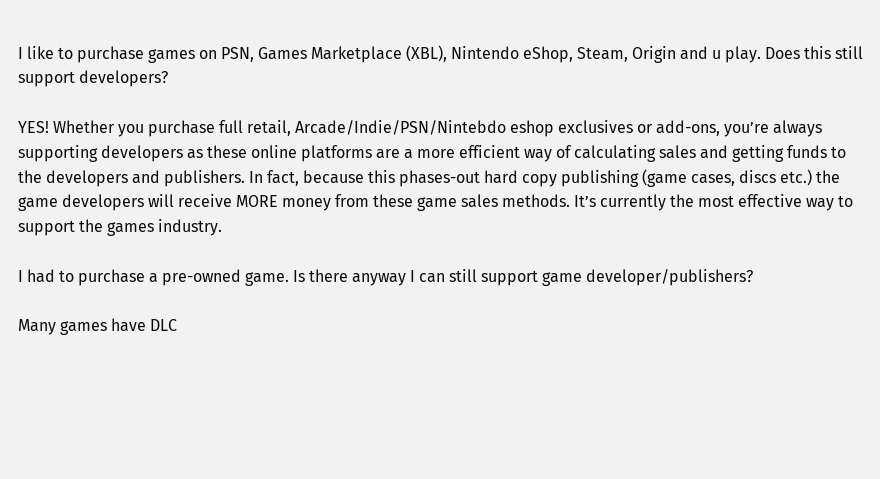I like to purchase games on PSN, Games Marketplace (XBL), Nintendo eShop, Steam, Origin and u play. Does this still support developers?

YES! Whether you purchase full retail, Arcade/Indie/PSN/Nintebdo eshop exclusives or add-ons, you’re always supporting developers as these online platforms are a more efficient way of calculating sales and getting funds to the developers and publishers. In fact, because this phases-out hard copy publishing (game cases, discs etc.) the game developers will receive MORE money from these game sales methods. It’s currently the most effective way to support the games industry.

I had to purchase a pre-owned game. Is there anyway I can still support game developer/publishers?

Many games have DLC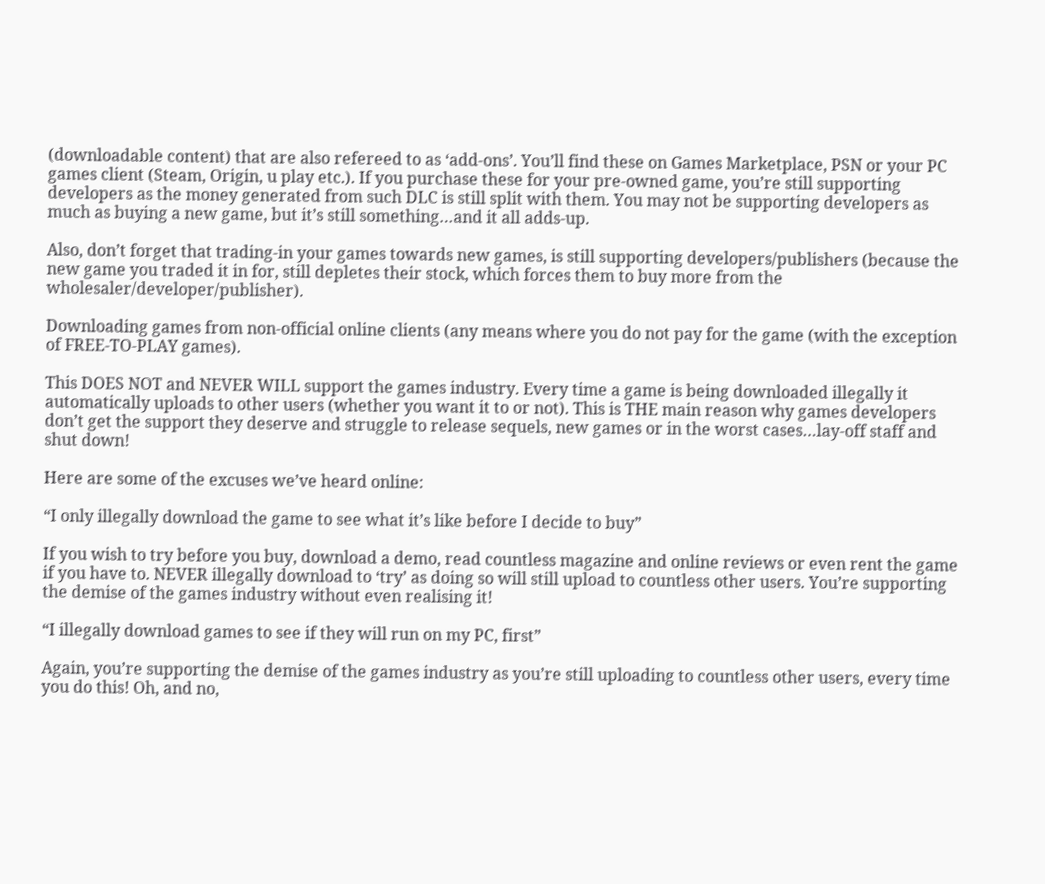(downloadable content) that are also refereed to as ‘add-ons’. You’ll find these on Games Marketplace, PSN or your PC games client (Steam, Origin, u play etc.). If you purchase these for your pre-owned game, you’re still supporting developers as the money generated from such DLC is still split with them. You may not be supporting developers as much as buying a new game, but it’s still something…and it all adds-up.

Also, don’t forget that trading-in your games towards new games, is still supporting developers/publishers (because the new game you traded it in for, still depletes their stock, which forces them to buy more from the wholesaler/developer/publisher).

Downloading games from non-official online clients (any means where you do not pay for the game (with the exception of FREE-TO-PLAY games).

This DOES NOT and NEVER WILL support the games industry. Every time a game is being downloaded illegally it automatically uploads to other users (whether you want it to or not). This is THE main reason why games developers don’t get the support they deserve and struggle to release sequels, new games or in the worst cases…lay-off staff and shut down!

Here are some of the excuses we’ve heard online:

“I only illegally download the game to see what it’s like before I decide to buy”

If you wish to try before you buy, download a demo, read countless magazine and online reviews or even rent the game if you have to. NEVER illegally download to ‘try’ as doing so will still upload to countless other users. You’re supporting the demise of the games industry without even realising it!

“I illegally download games to see if they will run on my PC, first”

Again, you’re supporting the demise of the games industry as you’re still uploading to countless other users, every time you do this! Oh, and no,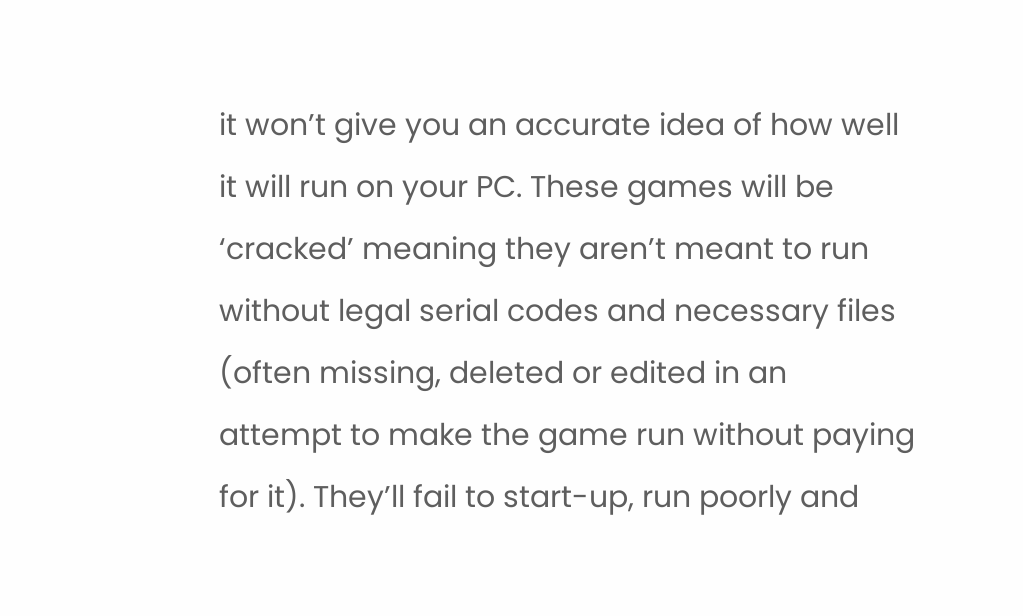it won’t give you an accurate idea of how well it will run on your PC. These games will be ‘cracked’ meaning they aren’t meant to run without legal serial codes and necessary files (often missing, deleted or edited in an attempt to make the game run without paying for it). They’ll fail to start-up, run poorly and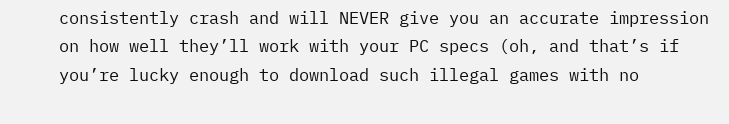consistently crash and will NEVER give you an accurate impression on how well they’ll work with your PC specs (oh, and that’s if you’re lucky enough to download such illegal games with no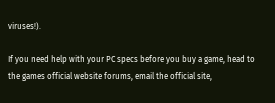viruses!).

If you need help with your PC specs before you buy a game, head to the games official website forums, email the official site,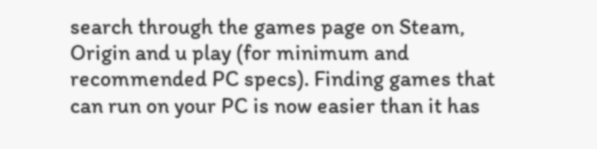search through the games page on Steam, Origin and u play (for minimum and recommended PC specs). Finding games that can run on your PC is now easier than it has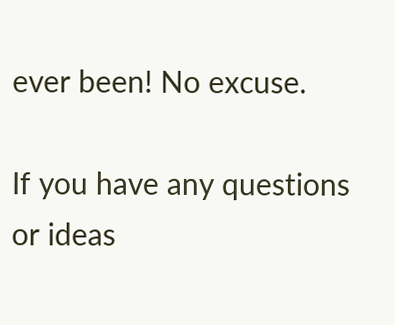ever been! No excuse.

If you have any questions or ideas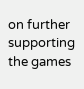on further supporting the games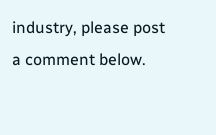industry, please post a comment below.